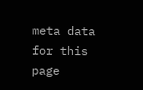meta data for this page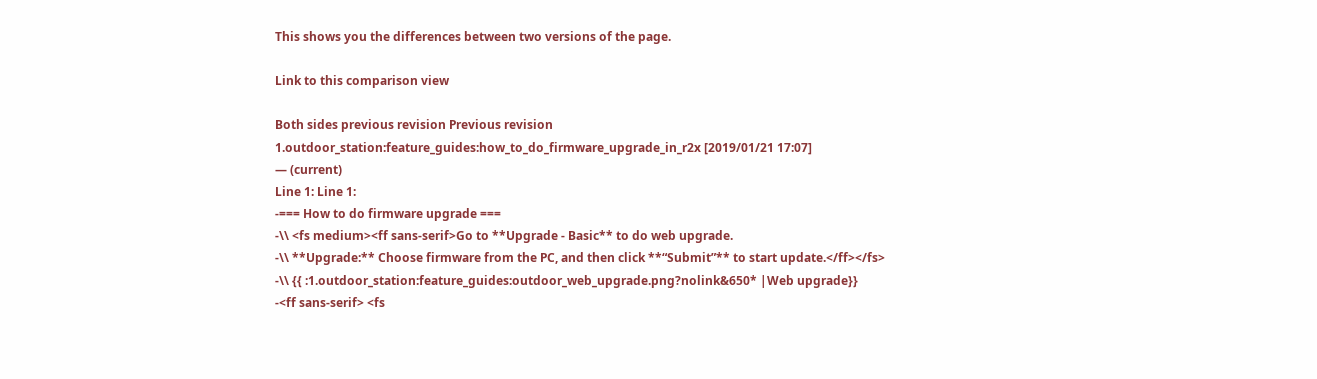This shows you the differences between two versions of the page.

Link to this comparison view

Both sides previous revision Previous revision
1.outdoor_station:feature_guides:how_to_do_firmware_upgrade_in_r2x [2019/01/21 17:07]
— (current)
Line 1: Line 1:
-=== How to do firmware upgrade ===
-\\ <fs medium><ff sans-serif>Go to **Upgrade - Basic** to do web upgrade.
-\\ **Upgrade:** Choose firmware from the PC, and then click **“Submit”** to start update.</ff></fs>
-\\ {{ :1.outdoor_station:feature_guides:outdoor_web_upgrade.png?nolink&650* |Web upgrade}}
-<ff sans-serif> <fs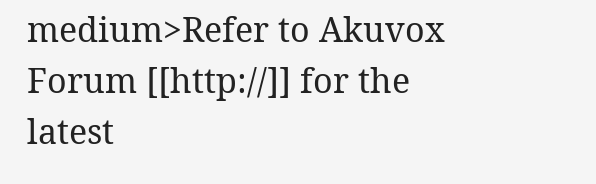medium>Refer to Akuvox Forum [[http://]] for the latest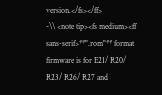version.</fs></ff>
-\\ <note tip><fs medium><ff sans-serif>**".rom"** format firmware is for E21/ R20/ R23/ R26/ R27 and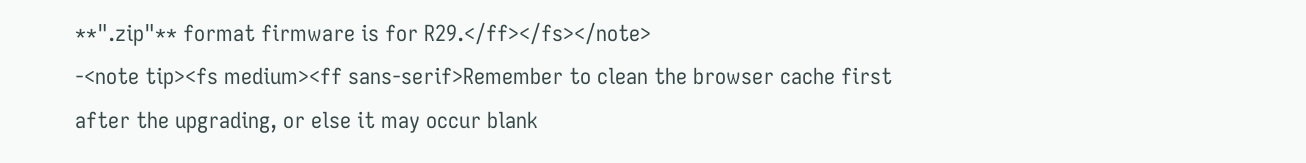**".zip"** format firmware is for R29.</ff></fs></note>
-<note tip><fs medium><ff sans-serif>Remember to clean the browser cache first after the upgrading, or else it may occur blank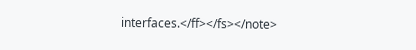interfaces.</ff></fs></note>